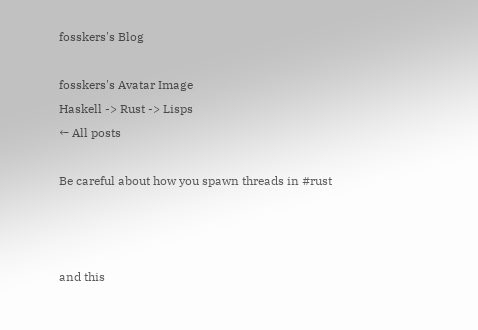fosskers's Blog

fosskers's Avatar Image
Haskell -> Rust -> Lisps
← All posts

Be careful about how you spawn threads in #rust



and this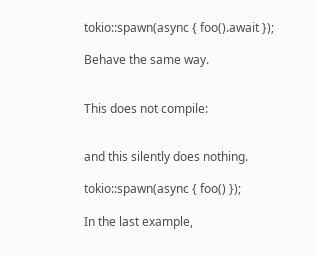tokio::spawn(async { foo().await });

Behave the same way.


This does not compile:


and this silently does nothing.

tokio::spawn(async { foo() });

In the last example,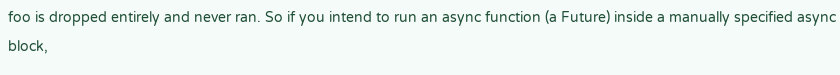foo is dropped entirely and never ran. So if you intend to run an async function (a Future) inside a manually specified async block,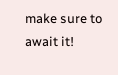make sure to await it!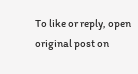To like or reply, open original post on